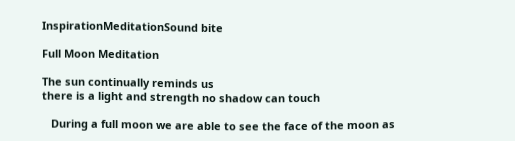InspirationMeditationSound bite

Full Moon Meditation

The sun continually reminds us
there is a light and strength no shadow can touch

   During a full moon we are able to see the face of the moon as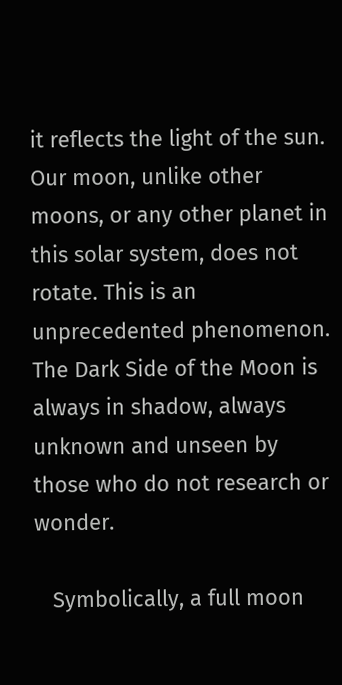it reflects the light of the sun. Our moon, unlike other moons, or any other planet in this solar system, does not rotate. This is an unprecedented phenomenon. The Dark Side of the Moon is always in shadow, always unknown and unseen by those who do not research or wonder.

   Symbolically, a full moon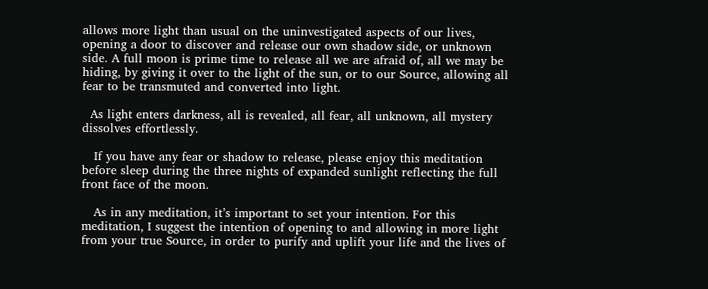allows more light than usual on the uninvestigated aspects of our lives, opening a door to discover and release our own shadow side, or unknown side. A full moon is prime time to release all we are afraid of, all we may be hiding, by giving it over to the light of the sun, or to our Source, allowing all fear to be transmuted and converted into light.

  As light enters darkness, all is revealed, all fear, all unknown, all mystery dissolves effortlessly.

   If you have any fear or shadow to release, please enjoy this meditation before sleep during the three nights of expanded sunlight reflecting the full front face of the moon.

   As in any meditation, it’s important to set your intention. For this meditation, I suggest the intention of opening to and allowing in more light from your true Source, in order to purify and uplift your life and the lives of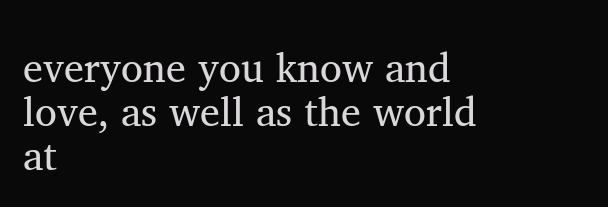everyone you know and love, as well as the world at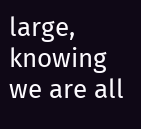large, knowing we are all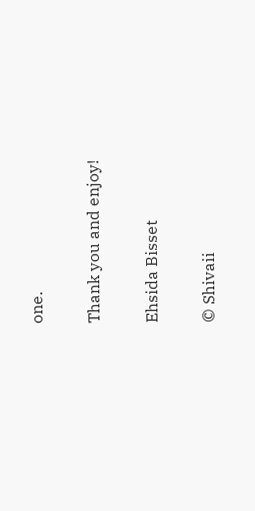one.

Thank you and enjoy!

Ehsida Bisset

© Shivaii